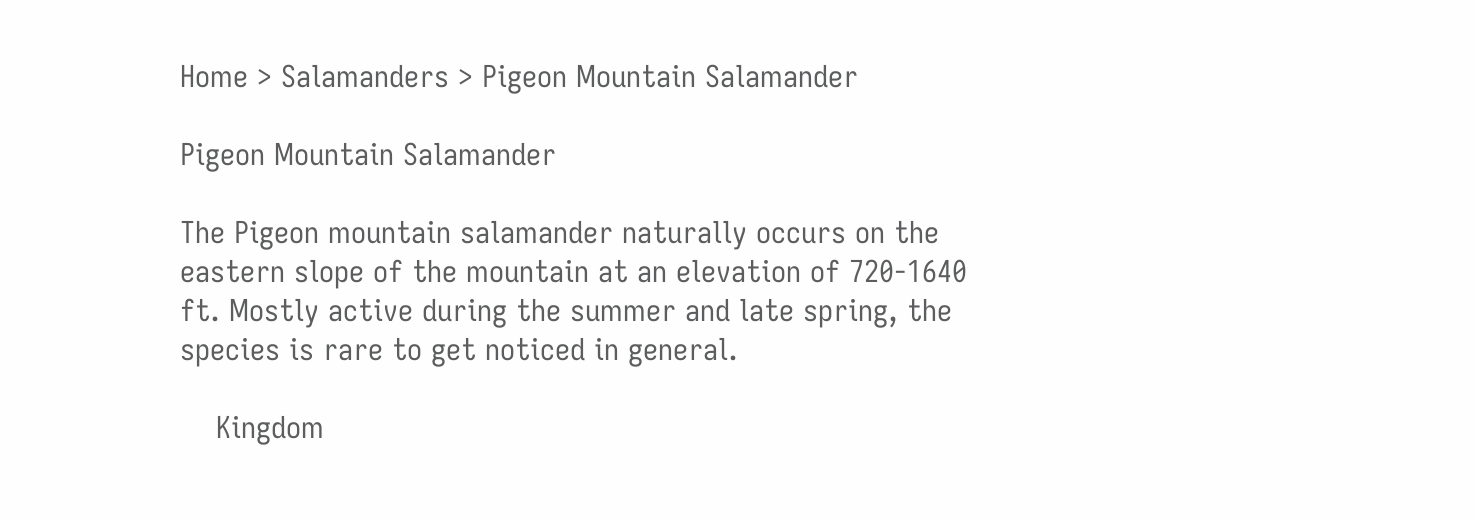Home > Salamanders > Pigeon Mountain Salamander

Pigeon Mountain Salamander

The Pigeon mountain salamander naturally occurs on the eastern slope of the mountain at an elevation of 720-1640 ft. Mostly active during the summer and late spring, the species is rare to get noticed in general.

    Kingdom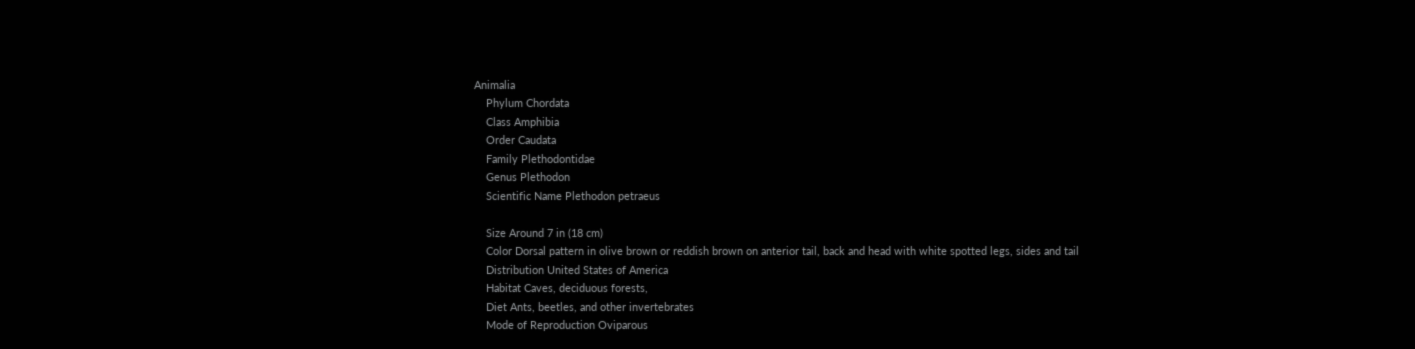Animalia
    Phylum Chordata
    Class Amphibia
    Order Caudata
    Family Plethodontidae
    Genus Plethodon
    Scientific Name Plethodon petraeus

    Size Around 7 in (18 cm)
    Color Dorsal pattern in olive brown or reddish brown on anterior tail, back and head with white spotted legs, sides and tail
    Distribution United States of America
    Habitat Caves, deciduous forests,
    Diet Ants, beetles, and other invertebrates
    Mode of Reproduction Oviparous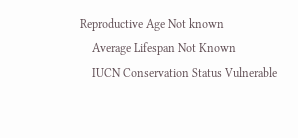Reproductive Age Not known
    Average Lifespan Not Known
    IUCN Conservation Status Vulnerable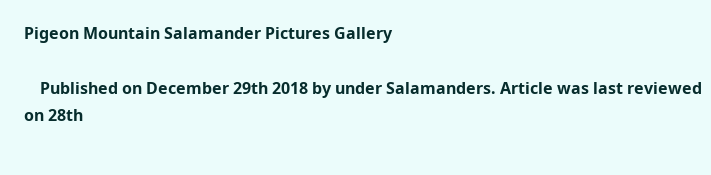Pigeon Mountain Salamander Pictures Gallery

    Published on December 29th 2018 by under Salamanders. Article was last reviewed on 28th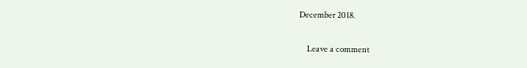December 2018.

    Leave a comment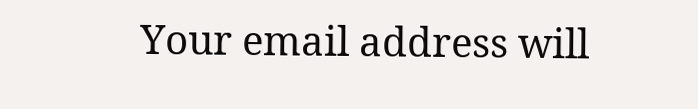Your email address will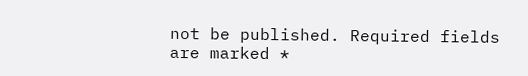not be published. Required fields are marked *